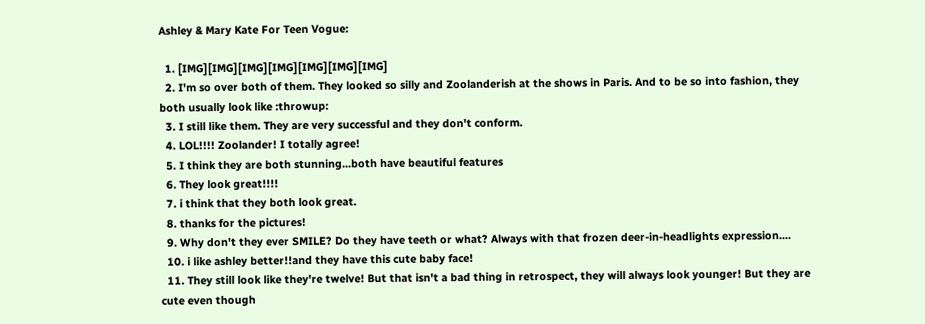Ashley & Mary Kate For Teen Vogue:

  1. [IMG][IMG][IMG][IMG][IMG][IMG][IMG]
  2. I'm so over both of them. They looked so silly and Zoolanderish at the shows in Paris. And to be so into fashion, they both usually look like :throwup:
  3. I still like them. They are very successful and they don't conform.
  4. LOL!!!! Zoolander! I totally agree!
  5. I think they are both stunning...both have beautiful features
  6. They look great!!!!
  7. i think that they both look great.
  8. thanks for the pictures!
  9. Why don't they ever SMILE? Do they have teeth or what? Always with that frozen deer-in-headlights expression....
  10. i like ashley better!!and they have this cute baby face!
  11. They still look like they're twelve! But that isn't a bad thing in retrospect, they will always look younger! But they are cute even though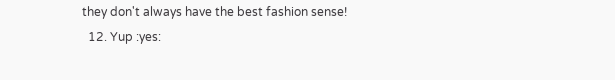they don't always have the best fashion sense!
  12. Yup :yes: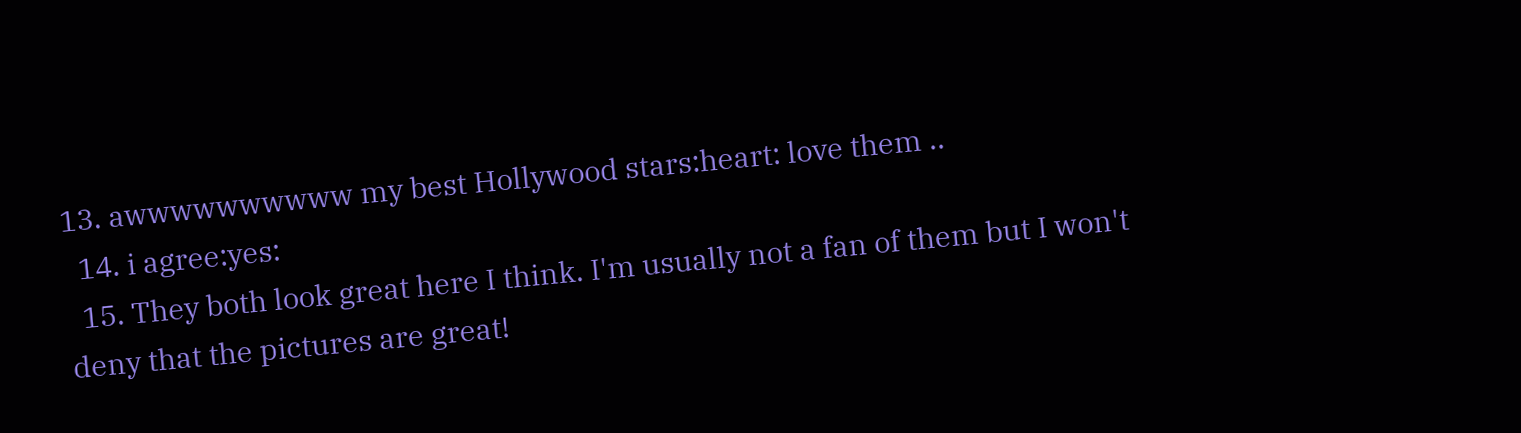13. awwwwwwwwww my best Hollywood stars:heart: love them ..
  14. i agree:yes:
  15. They both look great here I think. I'm usually not a fan of them but I won't deny that the pictures are great!